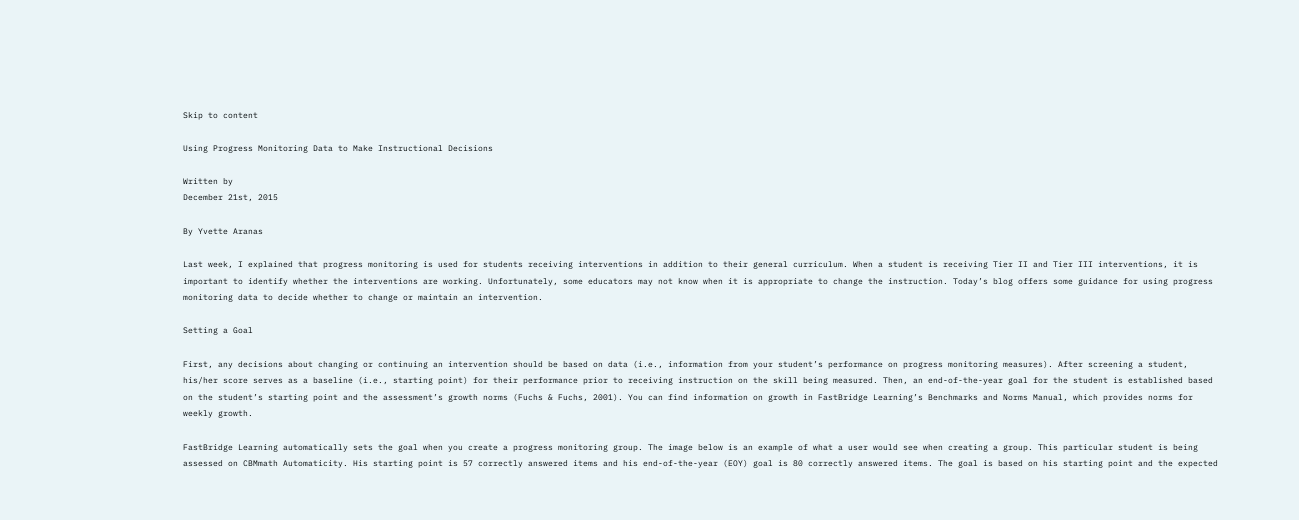Skip to content

Using Progress Monitoring Data to Make Instructional Decisions

Written by
December 21st, 2015

By Yvette Aranas

Last week, I explained that progress monitoring is used for students receiving interventions in addition to their general curriculum. When a student is receiving Tier II and Tier III interventions, it is important to identify whether the interventions are working. Unfortunately, some educators may not know when it is appropriate to change the instruction. Today’s blog offers some guidance for using progress monitoring data to decide whether to change or maintain an intervention.

Setting a Goal

First, any decisions about changing or continuing an intervention should be based on data (i.e., information from your student’s performance on progress monitoring measures). After screening a student, his/her score serves as a baseline (i.e., starting point) for their performance prior to receiving instruction on the skill being measured. Then, an end-of-the-year goal for the student is established based on the student’s starting point and the assessment’s growth norms (Fuchs & Fuchs, 2001). You can find information on growth in FastBridge Learning’s Benchmarks and Norms Manual, which provides norms for weekly growth.

FastBridge Learning automatically sets the goal when you create a progress monitoring group. The image below is an example of what a user would see when creating a group. This particular student is being assessed on CBMmath Automaticity. His starting point is 57 correctly answered items and his end-of-the-year (EOY) goal is 80 correctly answered items. The goal is based on his starting point and the expected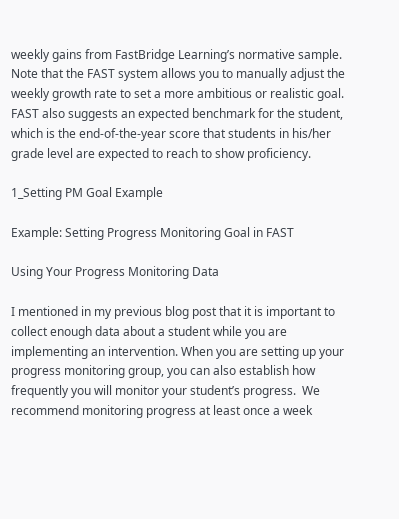weekly gains from FastBridge Learning’s normative sample. Note that the FAST system allows you to manually adjust the weekly growth rate to set a more ambitious or realistic goal. FAST also suggests an expected benchmark for the student, which is the end-of-the-year score that students in his/her grade level are expected to reach to show proficiency.

1_Setting PM Goal Example

Example: Setting Progress Monitoring Goal in FAST

Using Your Progress Monitoring Data

I mentioned in my previous blog post that it is important to collect enough data about a student while you are implementing an intervention. When you are setting up your progress monitoring group, you can also establish how frequently you will monitor your student’s progress.  We recommend monitoring progress at least once a week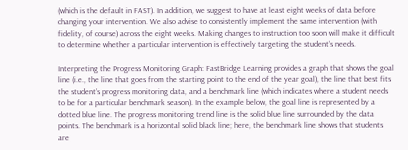(which is the default in FAST). In addition, we suggest to have at least eight weeks of data before changing your intervention. We also advise to consistently implement the same intervention (with fidelity, of course) across the eight weeks. Making changes to instruction too soon will make it difficult to determine whether a particular intervention is effectively targeting the student’s needs.

Interpreting the Progress Monitoring Graph: FastBridge Learning provides a graph that shows the goal line (i.e., the line that goes from the starting point to the end of the year goal), the line that best fits the student’s progress monitoring data, and a benchmark line (which indicates where a student needs to be for a particular benchmark season). In the example below, the goal line is represented by a dotted blue line. The progress monitoring trend line is the solid blue line surrounded by the data points. The benchmark is a horizontal solid black line; here, the benchmark line shows that students are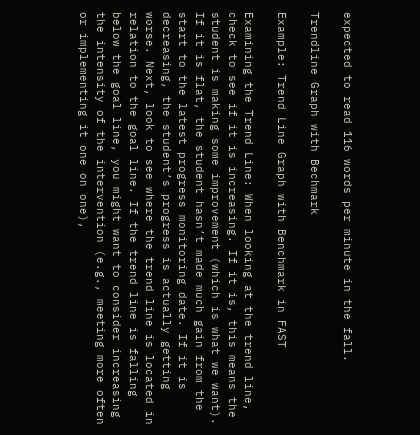expected to read 116 words per minute in the fall.

Trendline Graph with Bechmark

Example: Trend Line Graph with Benchmark in FAST

Examining the Trend Line: When looking at the trend line, check to see if it is increasing. If it is, this means the student is making some improvement (which is what we want). If it is flat, the student hasn’t made much gain from the start to the latest progress monitoring date. If it is decreasing, the student’s progress is actually getting worse. Next, look to see where the trend line is located in relation to the goal line. If the trend line is falling below the goal line, you might want to consider increasing the intensity of the intervention (e.g., meeting more often or implementing it one on one),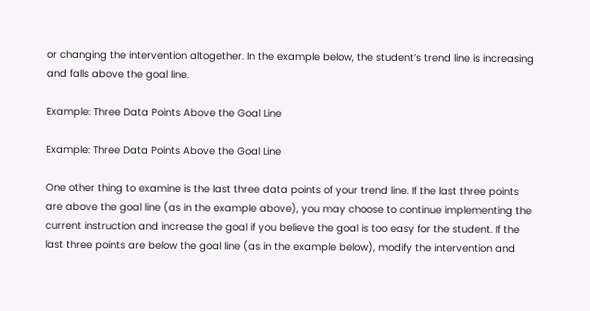or changing the intervention altogether. In the example below, the student’s trend line is increasing and falls above the goal line.

Example: Three Data Points Above the Goal Line

Example: Three Data Points Above the Goal Line

One other thing to examine is the last three data points of your trend line. If the last three points are above the goal line (as in the example above), you may choose to continue implementing the current instruction and increase the goal if you believe the goal is too easy for the student. If the last three points are below the goal line (as in the example below), modify the intervention and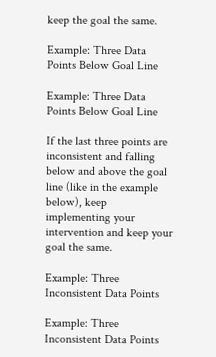keep the goal the same.

Example: Three Data Points Below Goal Line

Example: Three Data Points Below Goal Line

If the last three points are inconsistent and falling below and above the goal line (like in the example below), keep implementing your intervention and keep your goal the same.

Example: Three Inconsistent Data Points

Example: Three Inconsistent Data Points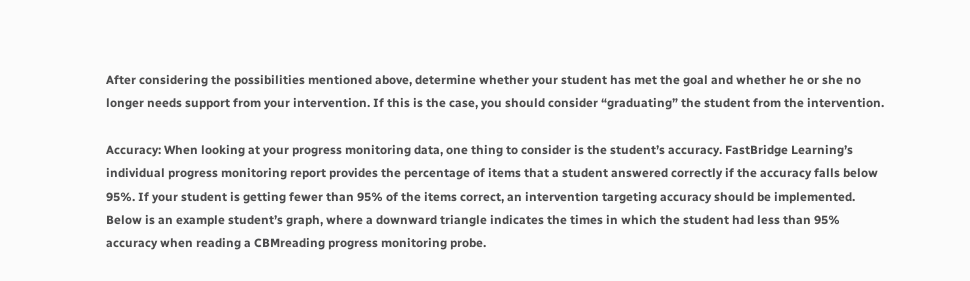After considering the possibilities mentioned above, determine whether your student has met the goal and whether he or she no longer needs support from your intervention. If this is the case, you should consider “graduating” the student from the intervention.

Accuracy: When looking at your progress monitoring data, one thing to consider is the student’s accuracy. FastBridge Learning’s individual progress monitoring report provides the percentage of items that a student answered correctly if the accuracy falls below 95%. If your student is getting fewer than 95% of the items correct, an intervention targeting accuracy should be implemented. Below is an example student’s graph, where a downward triangle indicates the times in which the student had less than 95% accuracy when reading a CBMreading progress monitoring probe.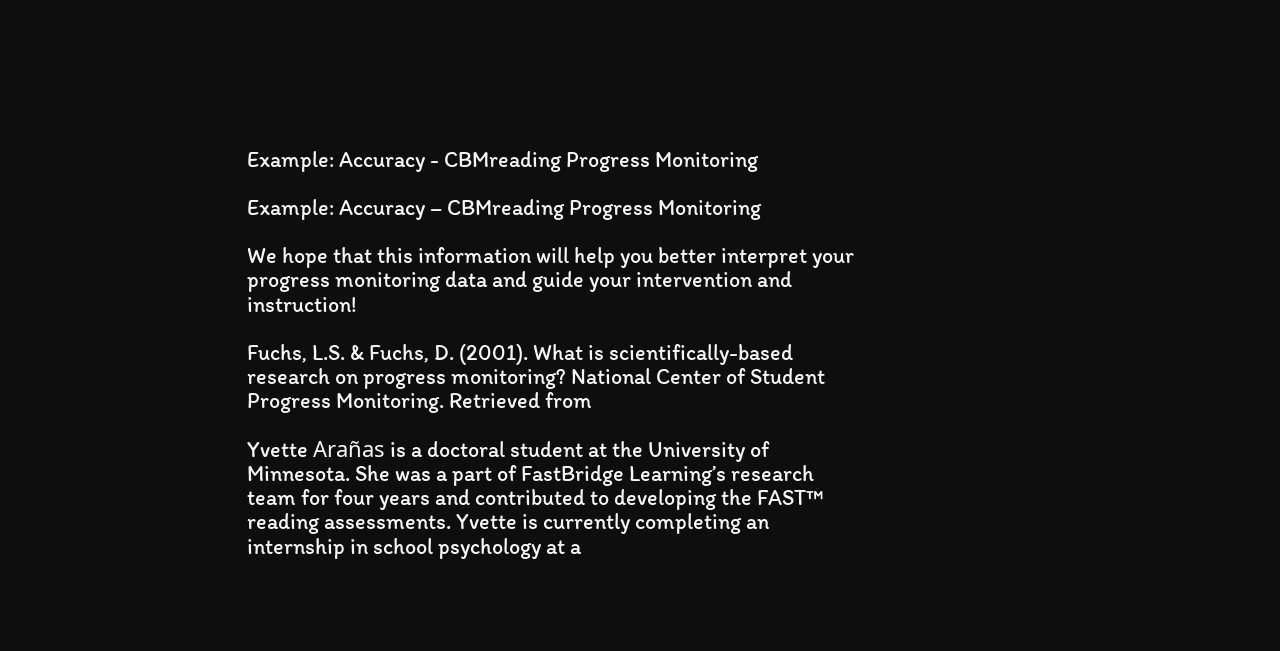Example: Accuracy - CBMreading Progress Monitoring

Example: Accuracy – CBMreading Progress Monitoring

We hope that this information will help you better interpret your progress monitoring data and guide your intervention and instruction!

Fuchs, L.S. & Fuchs, D. (2001). What is scientifically-based research on progress monitoring? National Center of Student Progress Monitoring. Retrieved from

Yvette Arañas is a doctoral student at the University of Minnesota. She was a part of FastBridge Learning’s research team for four years and contributed to developing the FAST™ reading assessments. Yvette is currently completing an internship in school psychology at a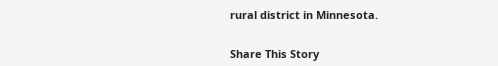rural district in Minnesota.


Share This Story